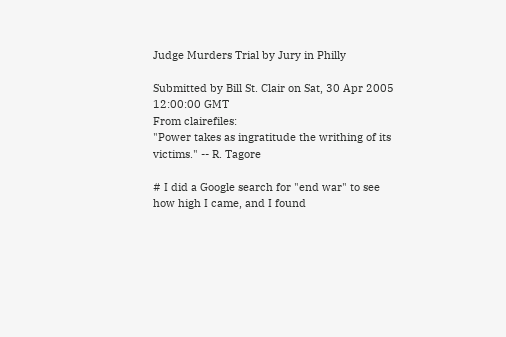Judge Murders Trial by Jury in Philly

Submitted by Bill St. Clair on Sat, 30 Apr 2005 12:00:00 GMT
From clairefiles:
"Power takes as ingratitude the writhing of its victims." -- R. Tagore

# I did a Google search for "end war" to see how high I came, and I found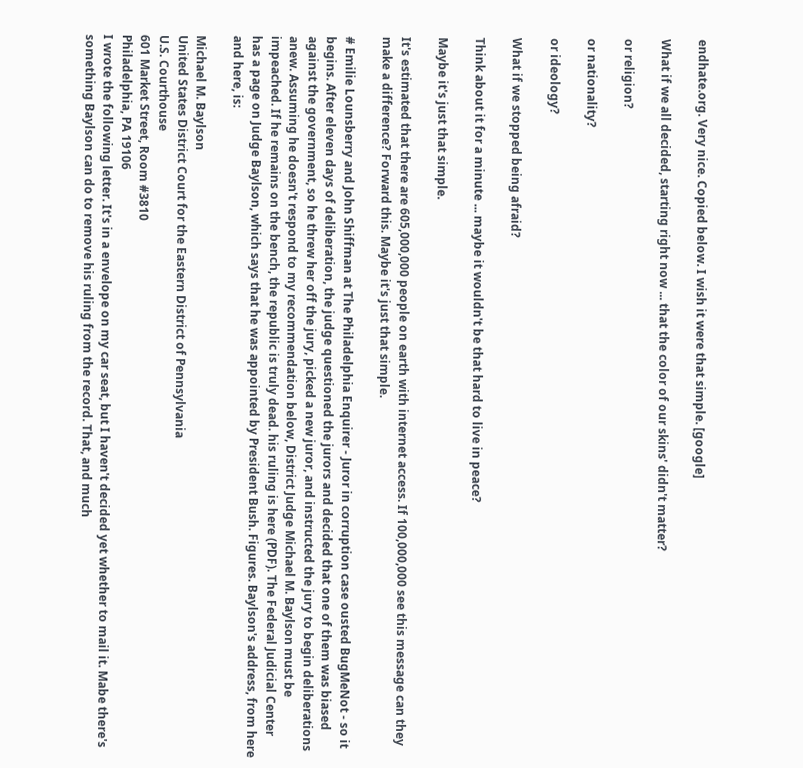endhate.org. Very nice. Copied below. I wish it were that simple. [google]

What if we all decided, starting right now ... that the color of our skins' didn't matter?

or religion?

or nationality?

or ideology?

What if we stopped being afraid?

Think about it for a minute ... maybe it wouldn't be that hard to live in peace?

Maybe it's just that simple.

It's estimated that there are 605,000,000 people on earth with internet access. If 100,000,000 see this message can they make a difference? Forward this. Maybe it's just that simple.

# Emilie Lounsberry and John Shiffman at The Philadelphia Enquirer - Juror in corruption case ousted BugMeNot - so it begins. After eleven days of deliberation, the judge questioned the jurors and decided that one of them was biased against the government, so he threw her off the jury, picked a new juror, and instructed the jury to begin deliberations anew. Assuming he doesn't respond to my recommendation below, District Judge Michael M. Baylson must be impeached. If he remains on the bench, the republic is truly dead. his ruling is here (PDF). The Federal Judicial Center has a page on Judge Baylson, which says that he was appointed by President Bush. Figures. Baylson's address, from here and here, is:

Michael M. Baylson
United States District Court for the Eastern District of Pennsylvania
U.S. Courthouse
601 Market Street, Room #3810
Philadelphia, PA 19106
I wrote the following letter. It's in a envelope on my car seat, but I haven't decided yet whether to mail it. Mabe there's something Baylson can do to remove his ruling from the record. That, and much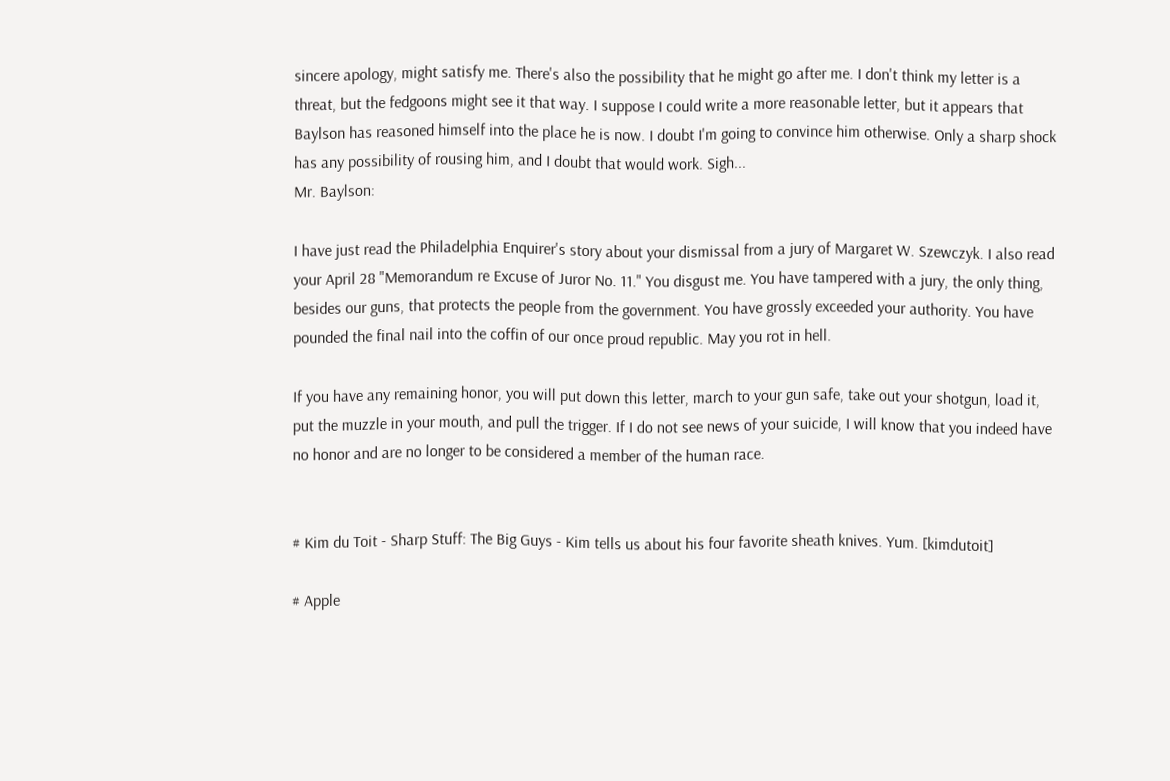sincere apology, might satisfy me. There's also the possibility that he might go after me. I don't think my letter is a threat, but the fedgoons might see it that way. I suppose I could write a more reasonable letter, but it appears that Baylson has reasoned himself into the place he is now. I doubt I'm going to convince him otherwise. Only a sharp shock has any possibility of rousing him, and I doubt that would work. Sigh...
Mr. Baylson:

I have just read the Philadelphia Enquirer's story about your dismissal from a jury of Margaret W. Szewczyk. I also read your April 28 "Memorandum re Excuse of Juror No. 11." You disgust me. You have tampered with a jury, the only thing, besides our guns, that protects the people from the government. You have grossly exceeded your authority. You have pounded the final nail into the coffin of our once proud republic. May you rot in hell.

If you have any remaining honor, you will put down this letter, march to your gun safe, take out your shotgun, load it, put the muzzle in your mouth, and pull the trigger. If I do not see news of your suicide, I will know that you indeed have no honor and are no longer to be considered a member of the human race.


# Kim du Toit - Sharp Stuff: The Big Guys - Kim tells us about his four favorite sheath knives. Yum. [kimdutoit]

# Apple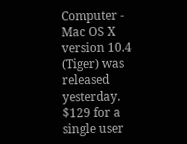Computer - Mac OS X version 10.4 (Tiger) was released yesterday. $129 for a single user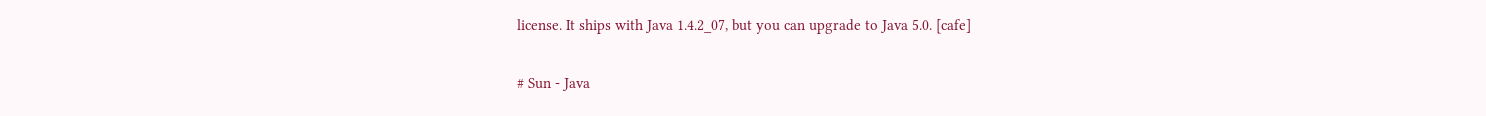license. It ships with Java 1.4.2_07, but you can upgrade to Java 5.0. [cafe]

# Sun - Java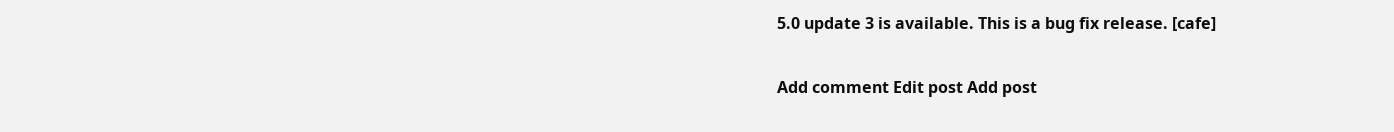5.0 update 3 is available. This is a bug fix release. [cafe]

Add comment Edit post Add post